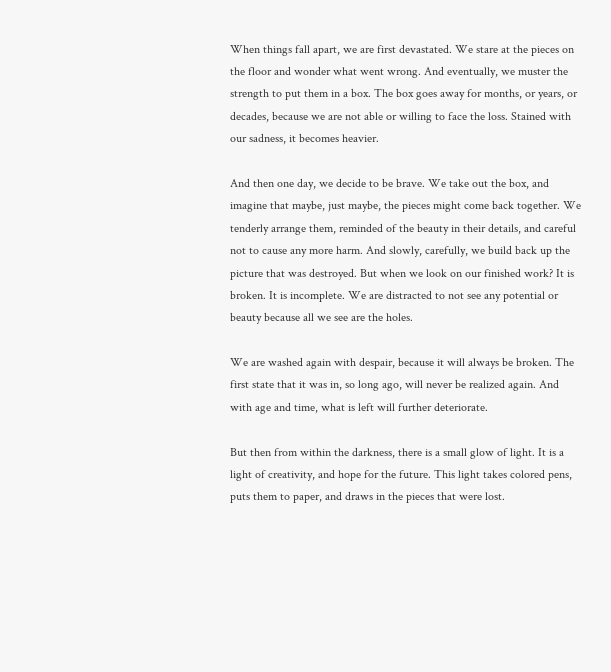When things fall apart, we are first devastated. We stare at the pieces on the floor and wonder what went wrong. And eventually, we muster the strength to put them in a box. The box goes away for months, or years, or decades, because we are not able or willing to face the loss. Stained with our sadness, it becomes heavier.

And then one day, we decide to be brave. We take out the box, and imagine that maybe, just maybe, the pieces might come back together. We tenderly arrange them, reminded of the beauty in their details, and careful not to cause any more harm. And slowly, carefully, we build back up the picture that was destroyed. But when we look on our finished work? It is broken. It is incomplete. We are distracted to not see any potential or beauty because all we see are the holes.

We are washed again with despair, because it will always be broken. The first state that it was in, so long ago, will never be realized again. And with age and time, what is left will further deteriorate.

But then from within the darkness, there is a small glow of light. It is a light of creativity, and hope for the future. This light takes colored pens, puts them to paper, and draws in the pieces that were lost.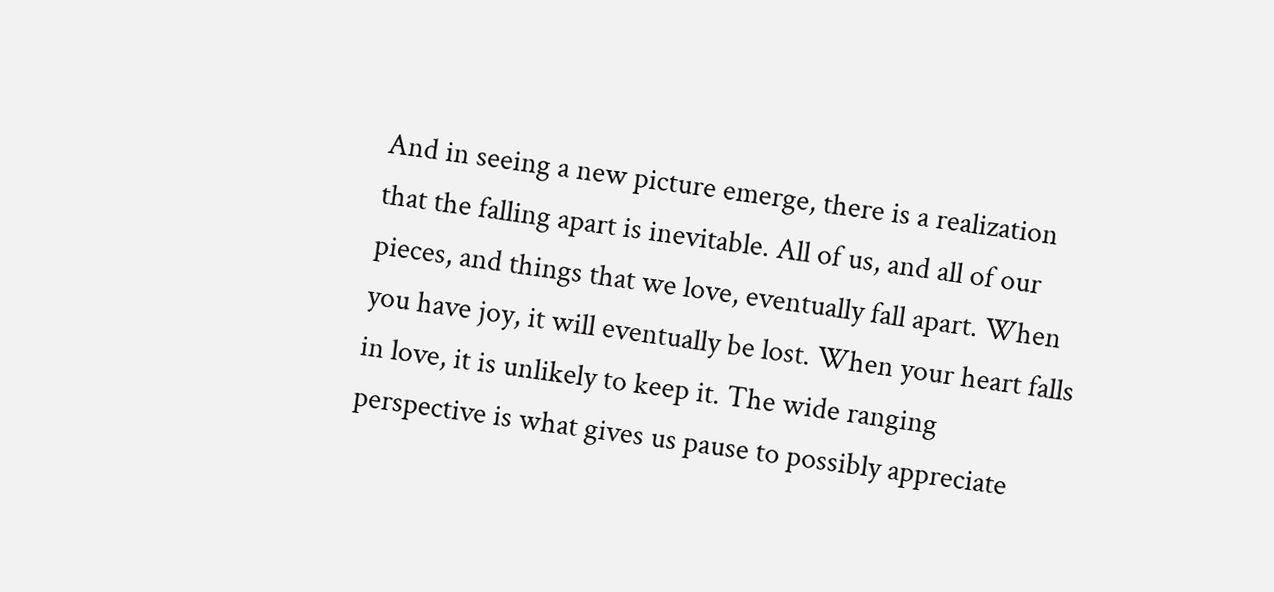And in seeing a new picture emerge, there is a realization that the falling apart is inevitable. All of us, and all of our pieces, and things that we love, eventually fall apart. When you have joy, it will eventually be lost. When your heart falls in love, it is unlikely to keep it. The wide ranging perspective is what gives us pause to possibly appreciate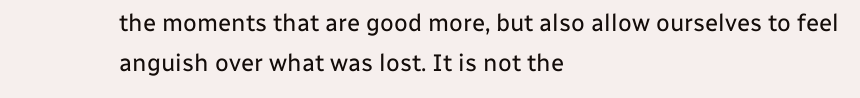the moments that are good more, but also allow ourselves to feel anguish over what was lost. It is not the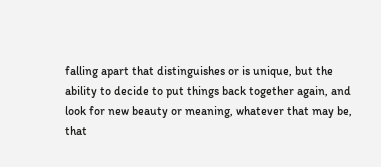falling apart that distinguishes or is unique, but the ability to decide to put things back together again, and look for new beauty or meaning, whatever that may be, that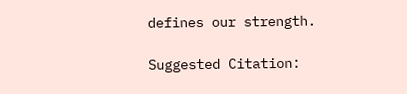defines our strength.

Suggested Citation: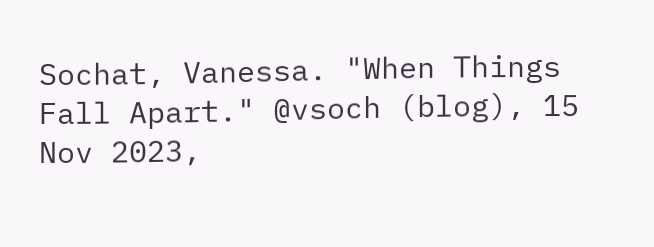Sochat, Vanessa. "When Things Fall Apart." @vsoch (blog), 15 Nov 2023,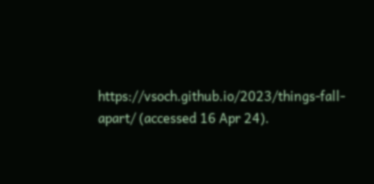https://vsoch.github.io/2023/things-fall-apart/ (accessed 16 Apr 24).